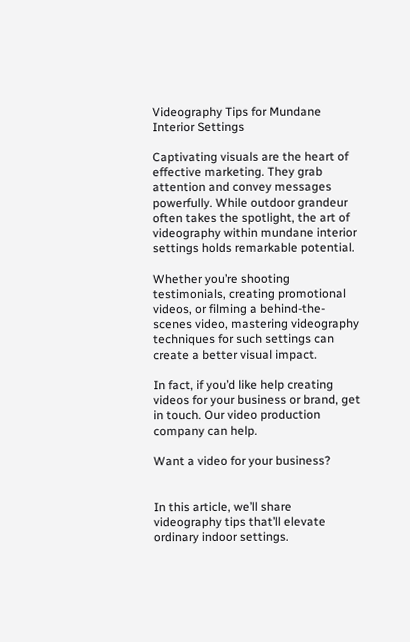Videography Tips for Mundane Interior Settings

Captivating visuals are the heart of effective marketing. They grab attention and convey messages powerfully. While outdoor grandeur often takes the spotlight, the art of videography within mundane interior settings holds remarkable potential.

Whether you’re shooting testimonials, creating promotional videos, or filming a behind-the-scenes video, mastering videography techniques for such settings can create a better visual impact.

In fact, if you’d like help creating videos for your business or brand, get in touch. Our video production company can help.

Want a video for your business?


In this article, we’ll share videography tips that’ll elevate ordinary indoor settings.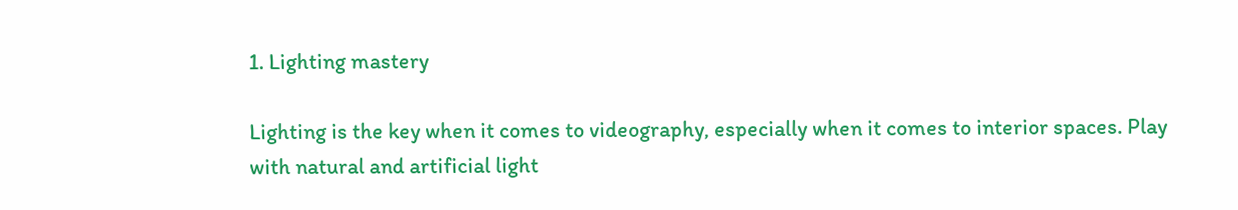1. Lighting mastery

Lighting is the key when it comes to videography, especially when it comes to interior spaces. Play with natural and artificial light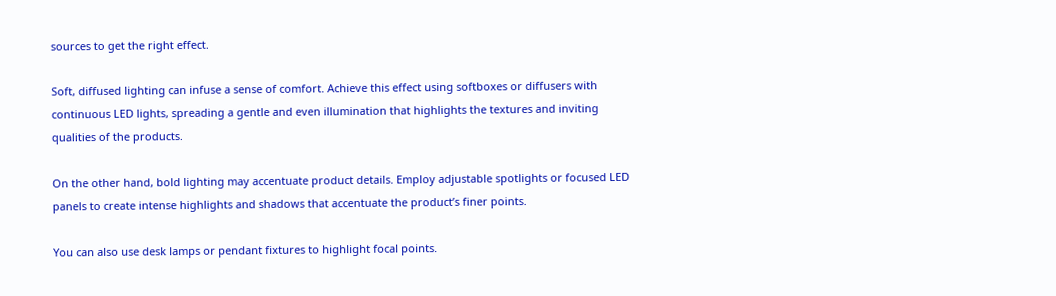sources to get the right effect.

Soft, diffused lighting can infuse a sense of comfort. Achieve this effect using softboxes or diffusers with continuous LED lights, spreading a gentle and even illumination that highlights the textures and inviting qualities of the products.

On the other hand, bold lighting may accentuate product details. Employ adjustable spotlights or focused LED panels to create intense highlights and shadows that accentuate the product’s finer points.

You can also use desk lamps or pendant fixtures to highlight focal points.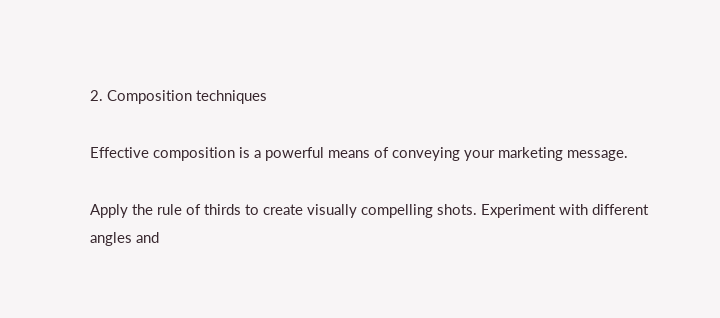2. Composition techniques

Effective composition is a powerful means of conveying your marketing message.

Apply the rule of thirds to create visually compelling shots. Experiment with different angles and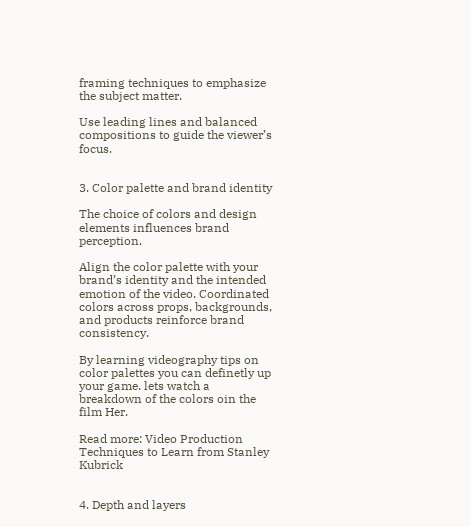framing techniques to emphasize the subject matter.

Use leading lines and balanced compositions to guide the viewer’s focus.


3. Color palette and brand identity

The choice of colors and design elements influences brand perception.

Align the color palette with your brand’s identity and the intended emotion of the video. Coordinated colors across props, backgrounds, and products reinforce brand consistency.

By learning videography tips on color palettes you can definetly up your game. lets watch a breakdown of the colors oin the film Her.

Read more: Video Production Techniques to Learn from Stanley Kubrick


4. Depth and layers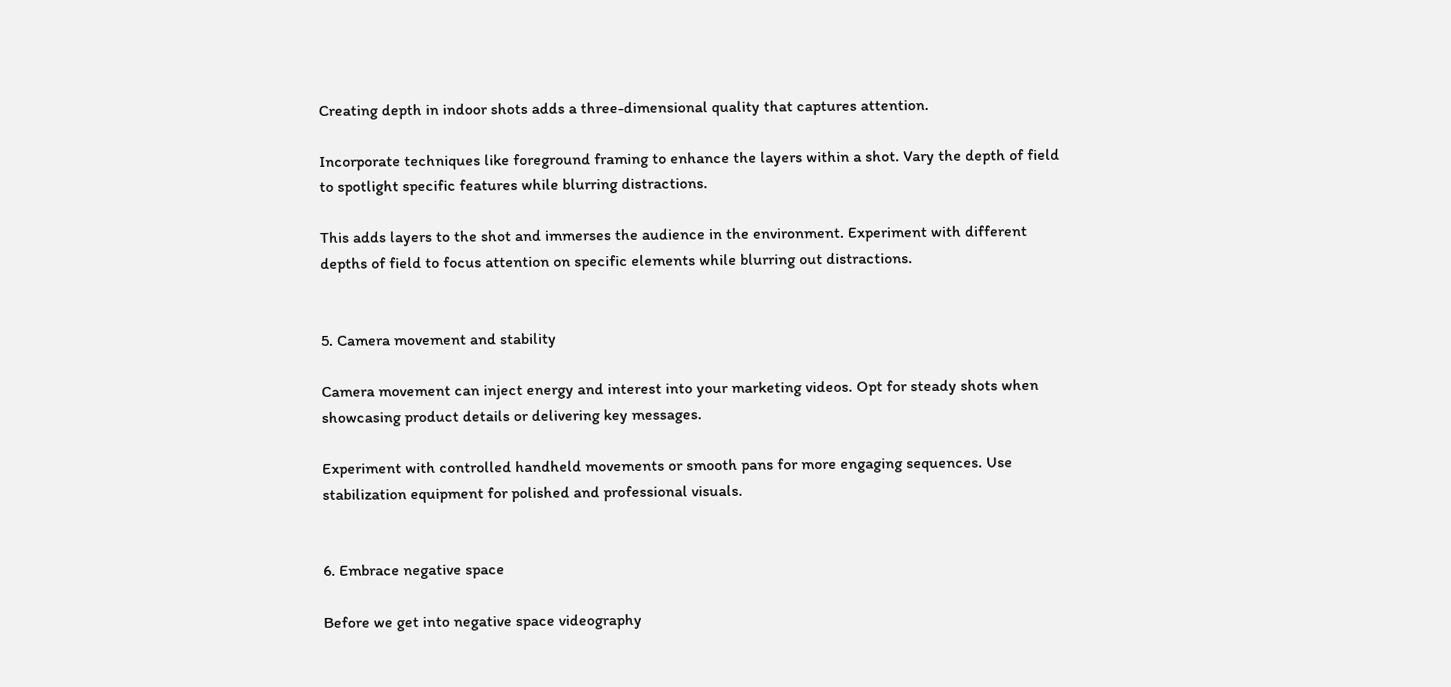Creating depth in indoor shots adds a three-dimensional quality that captures attention.

Incorporate techniques like foreground framing to enhance the layers within a shot. Vary the depth of field to spotlight specific features while blurring distractions.

This adds layers to the shot and immerses the audience in the environment. Experiment with different depths of field to focus attention on specific elements while blurring out distractions.


5. Camera movement and stability

Camera movement can inject energy and interest into your marketing videos. Opt for steady shots when showcasing product details or delivering key messages.

Experiment with controlled handheld movements or smooth pans for more engaging sequences. Use stabilization equipment for polished and professional visuals.


6. Embrace negative space

Before we get into negative space videography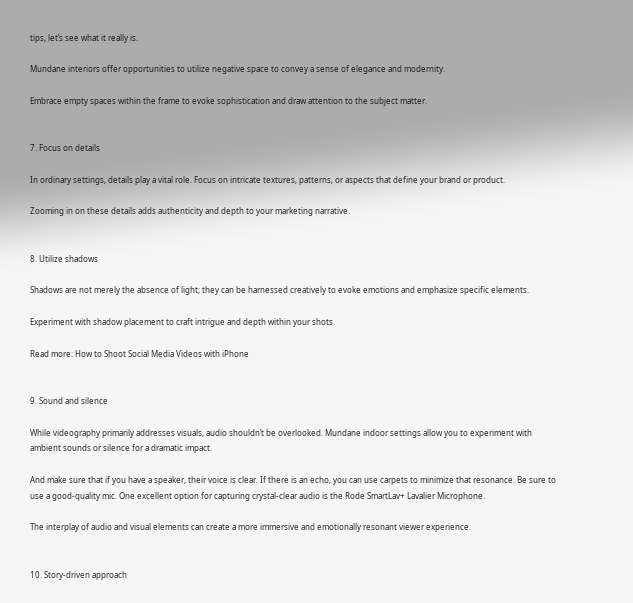tips, let’s see what it really is.

Mundane interiors offer opportunities to utilize negative space to convey a sense of elegance and modernity.

Embrace empty spaces within the frame to evoke sophistication and draw attention to the subject matter.


7. Focus on details

In ordinary settings, details play a vital role. Focus on intricate textures, patterns, or aspects that define your brand or product.

Zooming in on these details adds authenticity and depth to your marketing narrative.


8. Utilize shadows

Shadows are not merely the absence of light; they can be harnessed creatively to evoke emotions and emphasize specific elements.

Experiment with shadow placement to craft intrigue and depth within your shots.

Read more: How to Shoot Social Media Videos with iPhone


9. Sound and silence

While videography primarily addresses visuals, audio shouldn’t be overlooked. Mundane indoor settings allow you to experiment with ambient sounds or silence for a dramatic impact.

And make sure that if you have a speaker, their voice is clear. If there is an echo, you can use carpets to minimize that resonance. Be sure to use a good-quality mic. One excellent option for capturing crystal-clear audio is the Rode SmartLav+ Lavalier Microphone.

The interplay of audio and visual elements can create a more immersive and emotionally resonant viewer experience.


10. Story-driven approach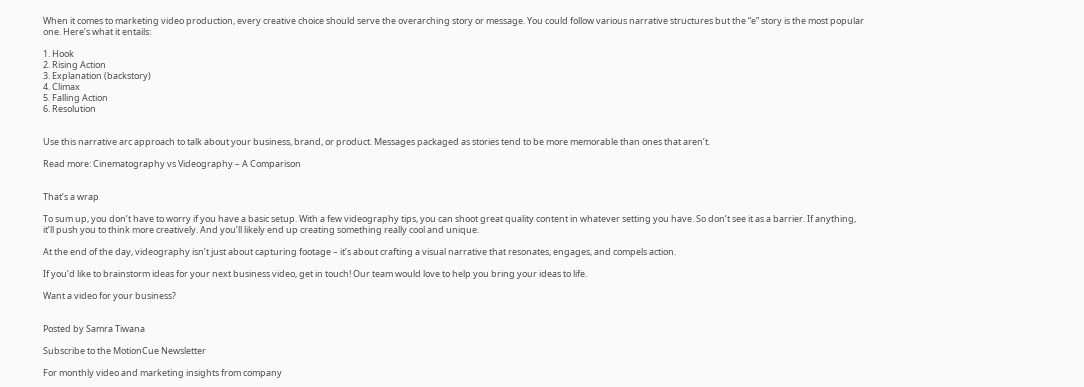When it comes to marketing video production, every creative choice should serve the overarching story or message. You could follow various narrative structures but the “e” story is the most popular one. Here’s what it entails:

1. Hook
2. Rising Action
3. Explanation (backstory)
4. Climax
5. Falling Action
6. Resolution


Use this narrative arc approach to talk about your business, brand, or product. Messages packaged as stories tend to be more memorable than ones that aren’t.

Read more: Cinematography vs Videography – A Comparison


That’s a wrap

To sum up, you don’t have to worry if you have a basic setup. With a few videography tips, you can shoot great quality content in whatever setting you have. So don’t see it as a barrier. If anything, it’ll push you to think more creatively. And you’ll likely end up creating something really cool and unique.

At the end of the day, videography isn’t just about capturing footage – it’s about crafting a visual narrative that resonates, engages, and compels action.

If you’d like to brainstorm ideas for your next business video, get in touch! Our team would love to help you bring your ideas to life.

Want a video for your business?


Posted by Samra Tiwana

Subscribe to the MotionCue Newsletter

For monthly video and marketing insights from company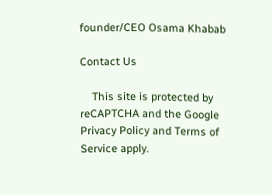founder/CEO Osama Khabab

Contact Us

    This site is protected by reCAPTCHA and the Google Privacy Policy and Terms of Service apply.